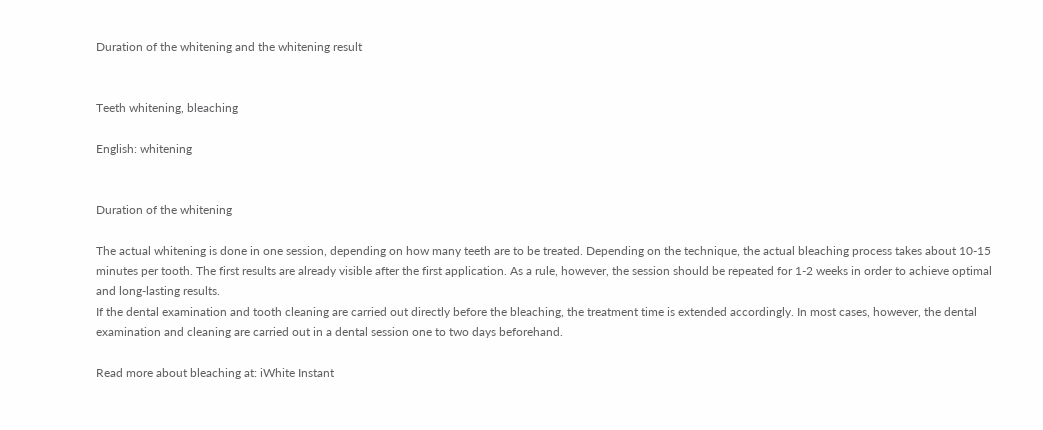Duration of the whitening and the whitening result


Teeth whitening, bleaching

English: whitening


Duration of the whitening

The actual whitening is done in one session, depending on how many teeth are to be treated. Depending on the technique, the actual bleaching process takes about 10-15 minutes per tooth. The first results are already visible after the first application. As a rule, however, the session should be repeated for 1-2 weeks in order to achieve optimal and long-lasting results.
If the dental examination and tooth cleaning are carried out directly before the bleaching, the treatment time is extended accordingly. In most cases, however, the dental examination and cleaning are carried out in a dental session one to two days beforehand.

Read more about bleaching at: iWhite Instant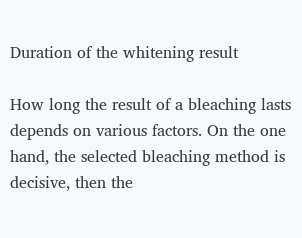Duration of the whitening result

How long the result of a bleaching lasts depends on various factors. On the one hand, the selected bleaching method is decisive, then the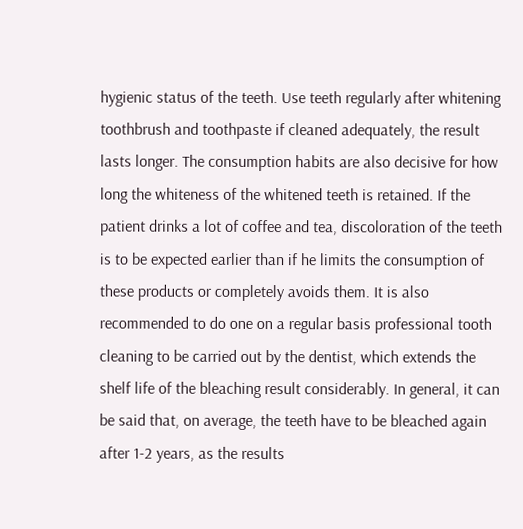hygienic status of the teeth. Use teeth regularly after whitening toothbrush and toothpaste if cleaned adequately, the result lasts longer. The consumption habits are also decisive for how long the whiteness of the whitened teeth is retained. If the patient drinks a lot of coffee and tea, discoloration of the teeth is to be expected earlier than if he limits the consumption of these products or completely avoids them. It is also recommended to do one on a regular basis professional tooth cleaning to be carried out by the dentist, which extends the shelf life of the bleaching result considerably. In general, it can be said that, on average, the teeth have to be bleached again after 1-2 years, as the results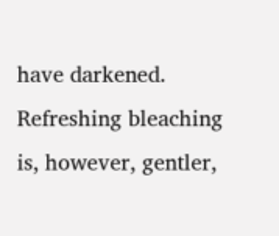have darkened. Refreshing bleaching is, however, gentler,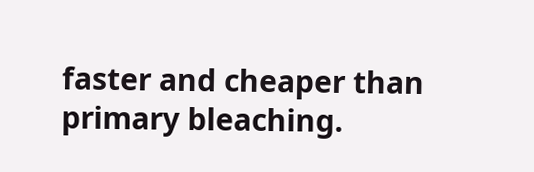faster and cheaper than primary bleaching.